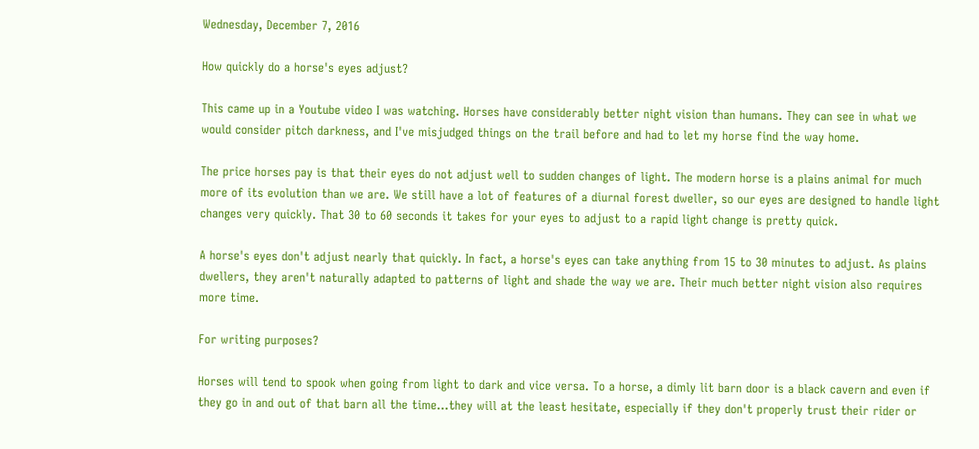Wednesday, December 7, 2016

How quickly do a horse's eyes adjust?

This came up in a Youtube video I was watching. Horses have considerably better night vision than humans. They can see in what we would consider pitch darkness, and I've misjudged things on the trail before and had to let my horse find the way home.

The price horses pay is that their eyes do not adjust well to sudden changes of light. The modern horse is a plains animal for much more of its evolution than we are. We still have a lot of features of a diurnal forest dweller, so our eyes are designed to handle light changes very quickly. That 30 to 60 seconds it takes for your eyes to adjust to a rapid light change is pretty quick.

A horse's eyes don't adjust nearly that quickly. In fact, a horse's eyes can take anything from 15 to 30 minutes to adjust. As plains dwellers, they aren't naturally adapted to patterns of light and shade the way we are. Their much better night vision also requires more time.

For writing purposes?

Horses will tend to spook when going from light to dark and vice versa. To a horse, a dimly lit barn door is a black cavern and even if they go in and out of that barn all the time...they will at the least hesitate, especially if they don't properly trust their rider or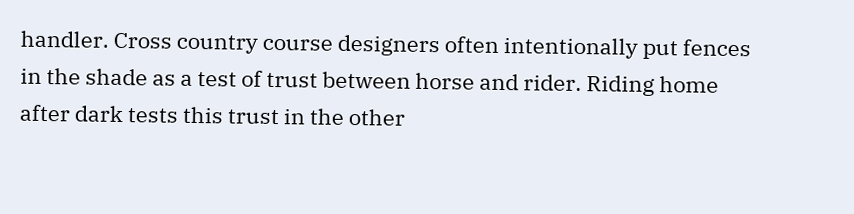handler. Cross country course designers often intentionally put fences in the shade as a test of trust between horse and rider. Riding home after dark tests this trust in the other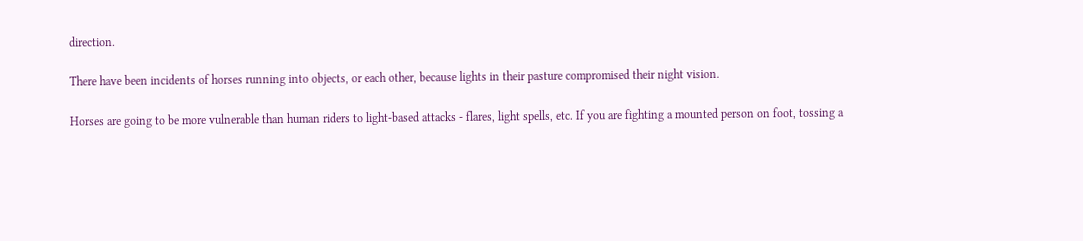direction.

There have been incidents of horses running into objects, or each other, because lights in their pasture compromised their night vision.

Horses are going to be more vulnerable than human riders to light-based attacks - flares, light spells, etc. If you are fighting a mounted person on foot, tossing a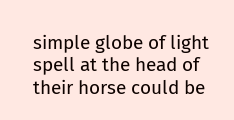simple globe of light spell at the head of their horse could be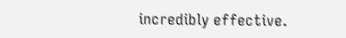incredibly effective.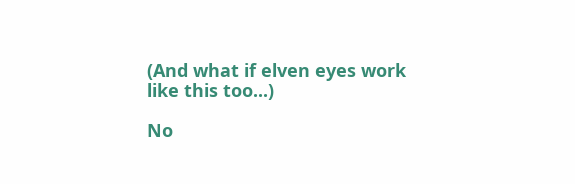(And what if elven eyes work like this too...)

No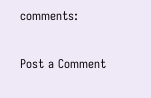comments:

Post a Comment